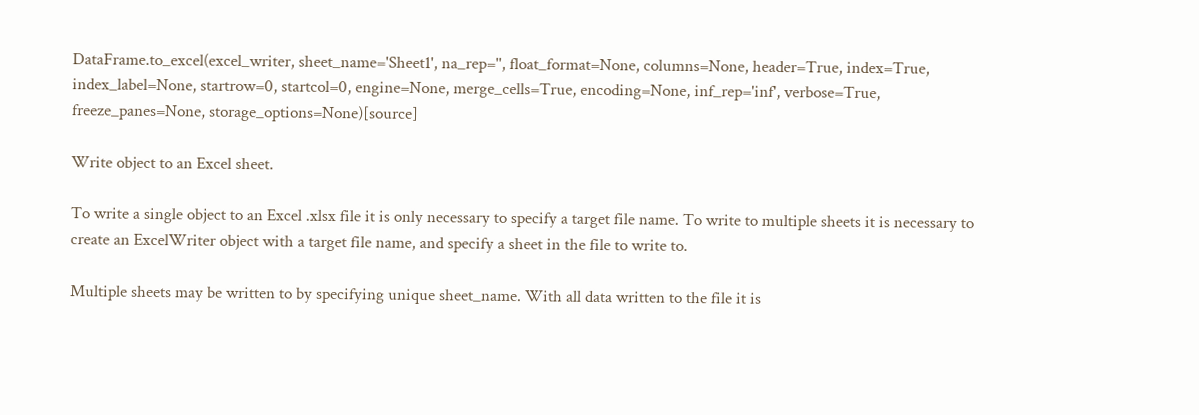DataFrame.to_excel(excel_writer, sheet_name='Sheet1', na_rep='', float_format=None, columns=None, header=True, index=True, index_label=None, startrow=0, startcol=0, engine=None, merge_cells=True, encoding=None, inf_rep='inf', verbose=True, freeze_panes=None, storage_options=None)[source]

Write object to an Excel sheet.

To write a single object to an Excel .xlsx file it is only necessary to specify a target file name. To write to multiple sheets it is necessary to create an ExcelWriter object with a target file name, and specify a sheet in the file to write to.

Multiple sheets may be written to by specifying unique sheet_name. With all data written to the file it is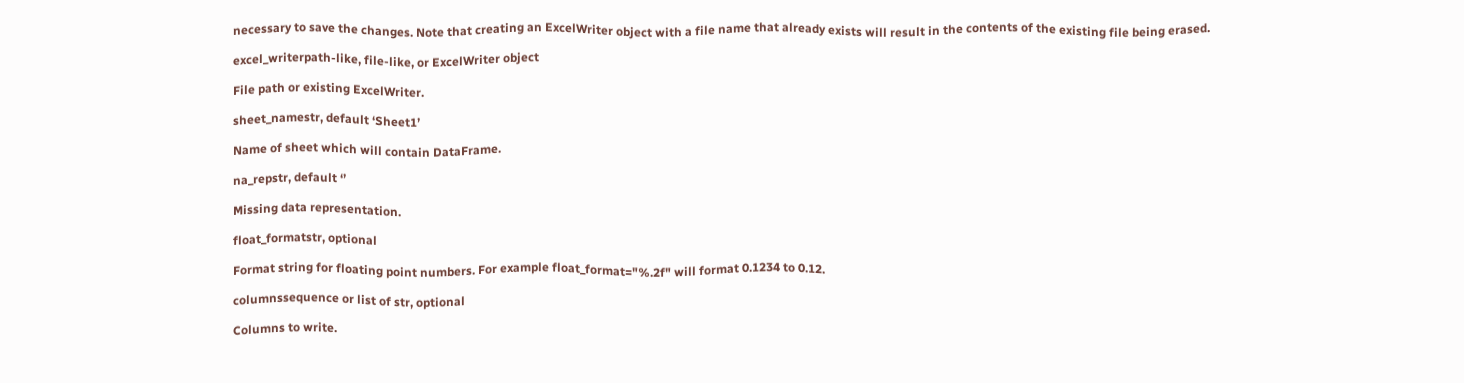necessary to save the changes. Note that creating an ExcelWriter object with a file name that already exists will result in the contents of the existing file being erased.

excel_writerpath-like, file-like, or ExcelWriter object

File path or existing ExcelWriter.

sheet_namestr, default ‘Sheet1’

Name of sheet which will contain DataFrame.

na_repstr, default ‘’

Missing data representation.

float_formatstr, optional

Format string for floating point numbers. For example float_format="%.2f" will format 0.1234 to 0.12.

columnssequence or list of str, optional

Columns to write.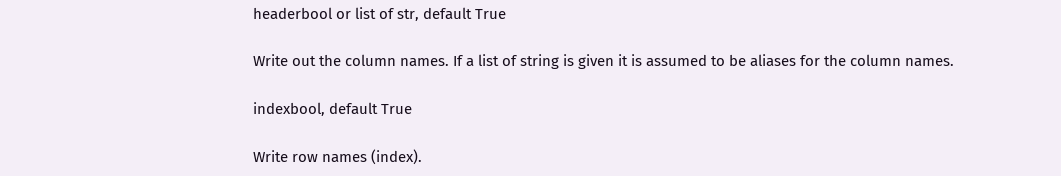headerbool or list of str, default True

Write out the column names. If a list of string is given it is assumed to be aliases for the column names.

indexbool, default True

Write row names (index).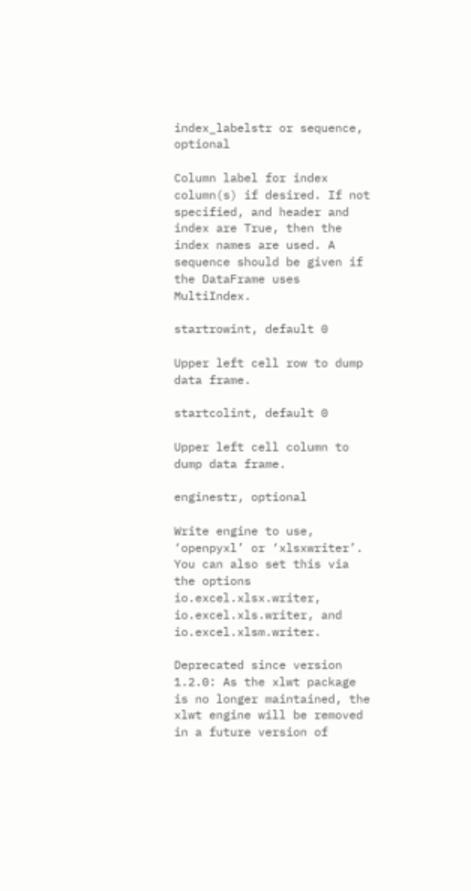index_labelstr or sequence, optional

Column label for index column(s) if desired. If not specified, and header and index are True, then the index names are used. A sequence should be given if the DataFrame uses MultiIndex.

startrowint, default 0

Upper left cell row to dump data frame.

startcolint, default 0

Upper left cell column to dump data frame.

enginestr, optional

Write engine to use, ‘openpyxl’ or ‘xlsxwriter’. You can also set this via the options io.excel.xlsx.writer, io.excel.xls.writer, and io.excel.xlsm.writer.

Deprecated since version 1.2.0: As the xlwt package is no longer maintained, the xlwt engine will be removed in a future version of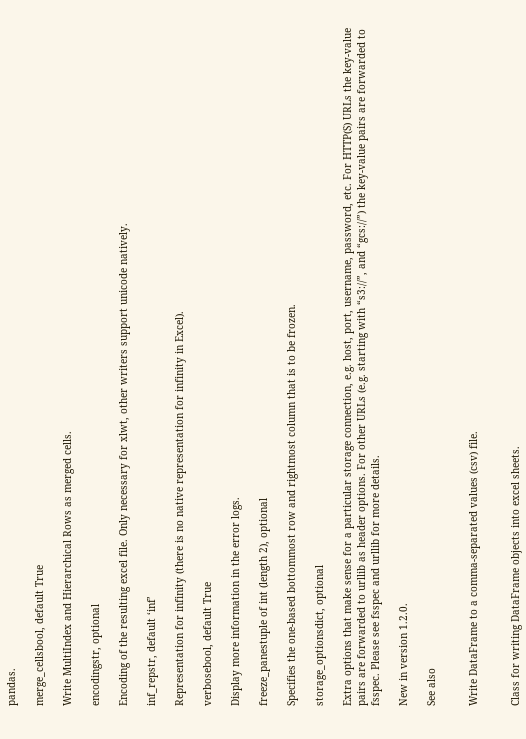pandas.

merge_cellsbool, default True

Write MultiIndex and Hierarchical Rows as merged cells.

encodingstr, optional

Encoding of the resulting excel file. Only necessary for xlwt, other writers support unicode natively.

inf_repstr, default ‘inf’

Representation for infinity (there is no native representation for infinity in Excel).

verbosebool, default True

Display more information in the error logs.

freeze_panestuple of int (length 2), optional

Specifies the one-based bottommost row and rightmost column that is to be frozen.

storage_optionsdict, optional

Extra options that make sense for a particular storage connection, e.g. host, port, username, password, etc. For HTTP(S) URLs the key-value pairs are forwarded to urllib as header options. For other URLs (e.g. starting with “s3://”, and “gcs://”) the key-value pairs are forwarded to fsspec. Please see fsspec and urllib for more details.

New in version 1.2.0.

See also


Write DataFrame to a comma-separated values (csv) file.


Class for writing DataFrame objects into excel sheets.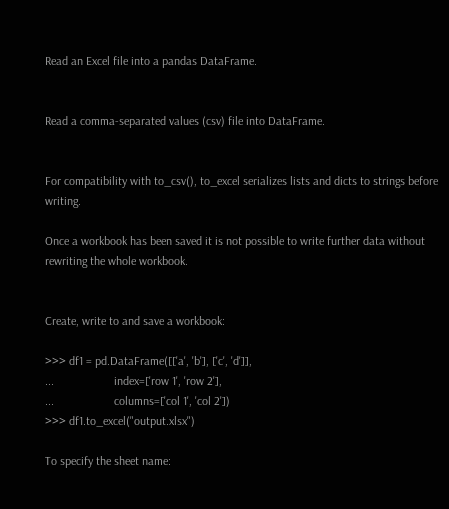Read an Excel file into a pandas DataFrame.


Read a comma-separated values (csv) file into DataFrame.


For compatibility with to_csv(), to_excel serializes lists and dicts to strings before writing.

Once a workbook has been saved it is not possible to write further data without rewriting the whole workbook.


Create, write to and save a workbook:

>>> df1 = pd.DataFrame([['a', 'b'], ['c', 'd']],
...                    index=['row 1', 'row 2'],
...                    columns=['col 1', 'col 2'])
>>> df1.to_excel("output.xlsx")

To specify the sheet name: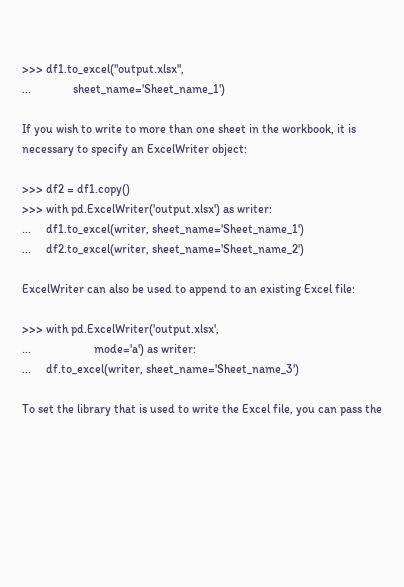>>> df1.to_excel("output.xlsx",
...              sheet_name='Sheet_name_1')

If you wish to write to more than one sheet in the workbook, it is necessary to specify an ExcelWriter object:

>>> df2 = df1.copy()
>>> with pd.ExcelWriter('output.xlsx') as writer:
...     df1.to_excel(writer, sheet_name='Sheet_name_1')
...     df2.to_excel(writer, sheet_name='Sheet_name_2')

ExcelWriter can also be used to append to an existing Excel file:

>>> with pd.ExcelWriter('output.xlsx',
...                     mode='a') as writer:
...     df.to_excel(writer, sheet_name='Sheet_name_3')

To set the library that is used to write the Excel file, you can pass the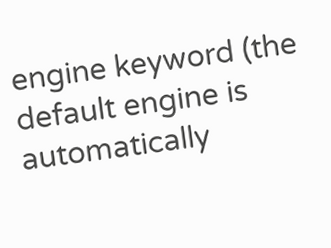engine keyword (the default engine is automatically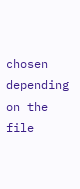chosen depending on the file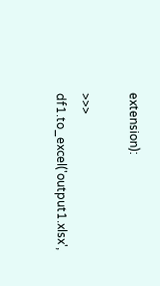extension):

>>> df1.to_excel('output1.xlsx',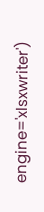engine='xlsxwriter')